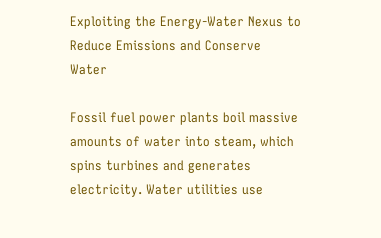Exploiting the Energy-Water Nexus to Reduce Emissions and Conserve Water

Fossil fuel power plants boil massive amounts of water into steam, which spins turbines and generates electricity. Water utilities use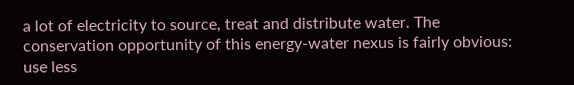a lot of electricity to source, treat and distribute water. The conservation opportunity of this energy-water nexus is fairly obvious: use less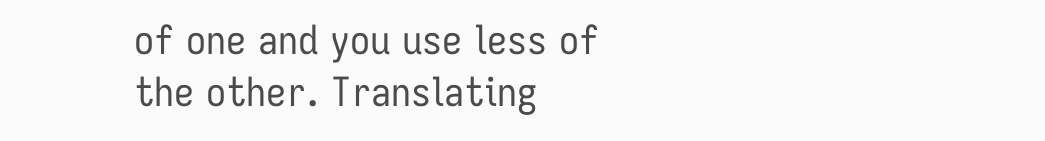of one and you use less of the other. Translating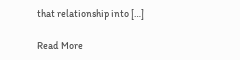that relationship into […]

Read More